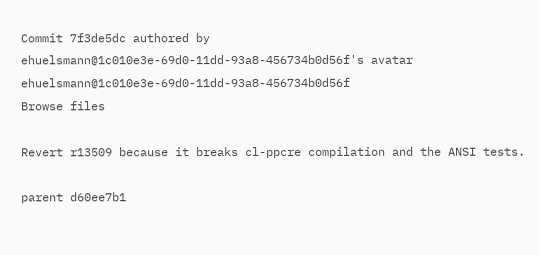Commit 7f3de5dc authored by ehuelsmann@1c010e3e-69d0-11dd-93a8-456734b0d56f's avatar ehuelsmann@1c010e3e-69d0-11dd-93a8-456734b0d56f
Browse files

Revert r13509 because it breaks cl-ppcre compilation and the ANSI tests.

parent d60ee7b1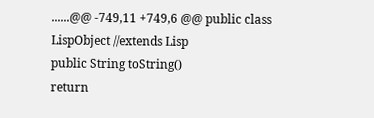......@@ -749,11 +749,6 @@ public class LispObject //extends Lisp
public String toString()
return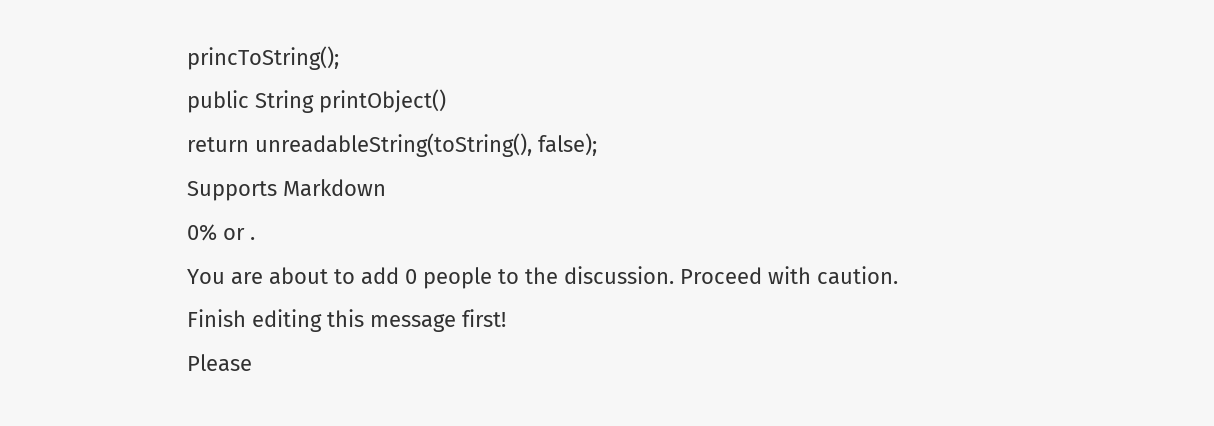princToString();
public String printObject()
return unreadableString(toString(), false);
Supports Markdown
0% or .
You are about to add 0 people to the discussion. Proceed with caution.
Finish editing this message first!
Please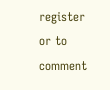register or to comment